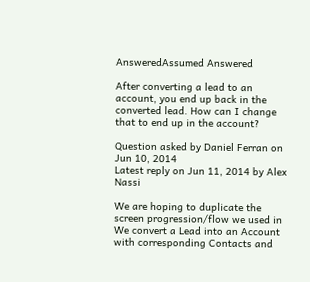AnsweredAssumed Answered

After converting a lead to an account, you end up back in the converted lead. How can I change that to end up in the account?

Question asked by Daniel Ferran on Jun 10, 2014
Latest reply on Jun 11, 2014 by Alex Nassi

We are hoping to duplicate the screen progression/flow we used in We convert a Lead into an Account with corresponding Contacts and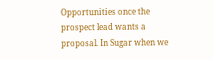Opportunities once the prospect lead wants a proposal. In Sugar when we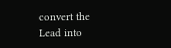convert the Lead into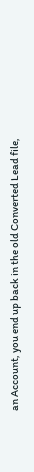an Account, you end up back in the old Converted Lead file,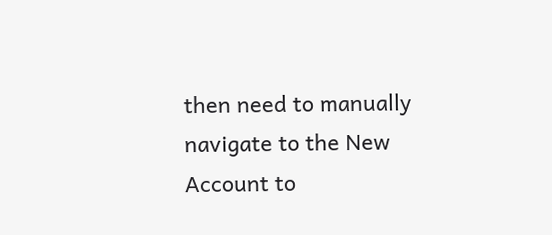then need to manually navigate to the New Account to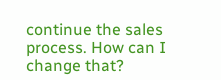continue the sales process. How can I change that?